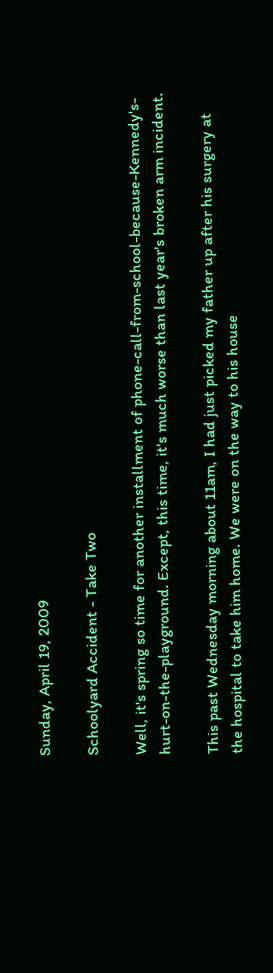Sunday, April 19, 2009

Schoolyard Accident - Take Two

Well, it's spring so time for another installment of phone-call-from-school-because-Kennedy's-hurt-on-the-playground. Except, this time, it's much worse than last year's broken arm incident.

This past Wednesday morning about 11am, I had just picked my father up after his surgery at the hospital to take him home. We were on the way to his house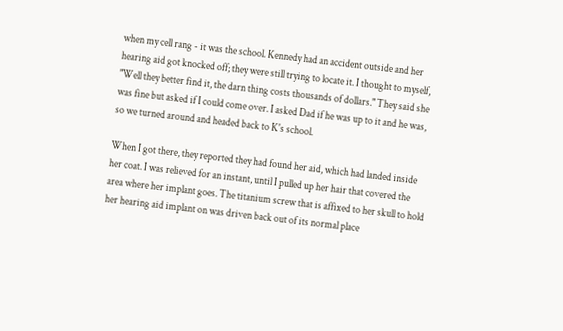when my cell rang - it was the school. Kennedy had an accident outside and her hearing aid got knocked off; they were still trying to locate it. I thought to myself, "Well they better find it, the darn thing costs thousands of dollars." They said she was fine but asked if I could come over. I asked Dad if he was up to it and he was, so we turned around and headed back to K's school.

When I got there, they reported they had found her aid, which had landed inside her coat. I was relieved for an instant, until I pulled up her hair that covered the area where her implant goes. The titanium screw that is affixed to her skull to hold her hearing aid implant on was driven back out of its normal place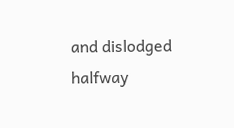and dislodged halfway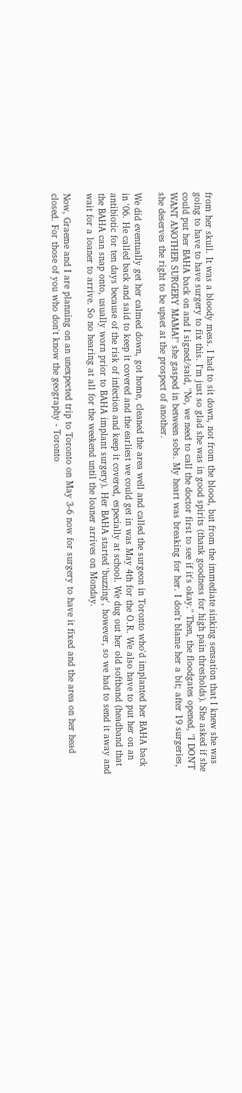from her skull. It was a bloody mess. I had to sit down, not from the blood, but from the immediate sinking sensation that I knew she was going to have to have surgery to fix this. I'm just so glad she was in good spirits (thank goodness for high pain thresholds). She asked if she could put her BAHA back on and I signed/said, "No, we need to call the doctor first to see if it's okay." Then, the floodgates opened, "I DON'T WANT ANOTHER SURGERY MAMA!" she gasped in between sobs. My heart was breaking for her. I don't blame her a bit; after 19 surgeries, she deserves the right to be upset at the prospect of another.

We did eventually get her calmed down, got home, cleaned the area well and called the surgeon in Toronto who'd implanted her BAHA back in '06. He called back and said to keep it covered and the earliest we could get in was May 4th for the O.R. We also have to put her on an antibiotic for ten days because of the risk of infection and keep it covered, especially at school. We dug out her old softband (headband that the BAHA can snap onto, usually worn prior to BAHA implant surgery). Her BAHA started 'buzzing', however, so we had to send it away and wait for a loaner to arrive. So no hearing at all for the weekend until the loaner arrives on Monday.

Now, Graeme and I are planning on an unexpected trip to Toronto on May 3-6 now for surgery to have it fixed and the area on her head closed. For those of you who don't know the geography - Toronto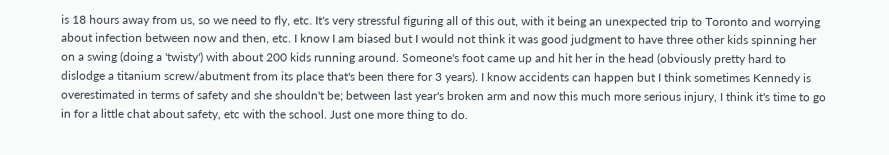is 18 hours away from us, so we need to fly, etc. It's very stressful figuring all of this out, with it being an unexpected trip to Toronto and worrying about infection between now and then, etc. I know I am biased but I would not think it was good judgment to have three other kids spinning her on a swing (doing a 'twisty') with about 200 kids running around. Someone's foot came up and hit her in the head (obviously pretty hard to dislodge a titanium screw/abutment from its place that's been there for 3 years). I know accidents can happen but I think sometimes Kennedy is overestimated in terms of safety and she shouldn't be; between last year's broken arm and now this much more serious injury, I think it's time to go in for a little chat about safety, etc with the school. Just one more thing to do.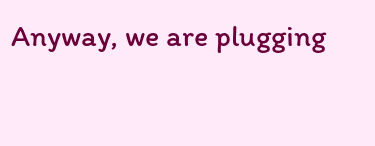Anyway, we are plugging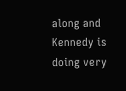along and Kennedy is doing very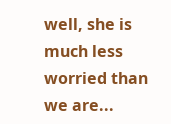well, she is much less worried than we are...